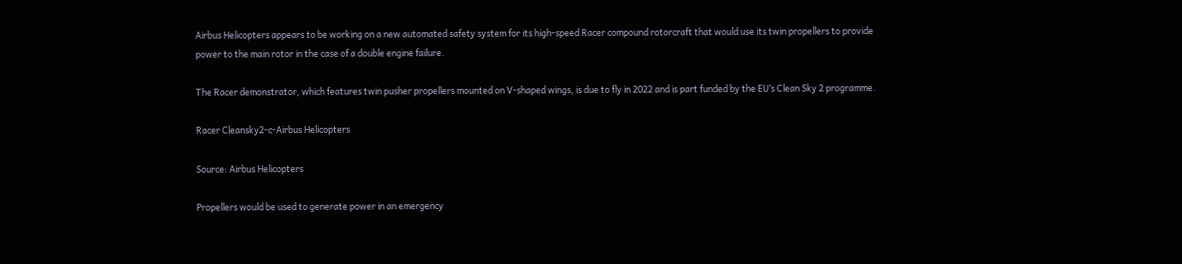Airbus Helicopters appears to be working on a new automated safety system for its high-speed Racer compound rotorcraft that would use its twin propellers to provide power to the main rotor in the case of a double engine failure.

The Racer demonstrator, which features twin pusher propellers mounted on V-shaped wings, is due to fly in 2022 and is part funded by the EU’s Clean Sky 2 programme.

Racer Cleansky2-c-Airbus Helicopters

Source: Airbus Helicopters

Propellers would be used to generate power in an emergency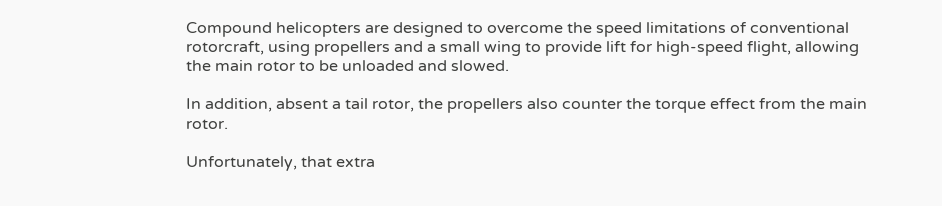Compound helicopters are designed to overcome the speed limitations of conventional rotorcraft, using propellers and a small wing to provide lift for high-speed flight, allowing the main rotor to be unloaded and slowed.

In addition, absent a tail rotor, the propellers also counter the torque effect from the main rotor.

Unfortunately, that extra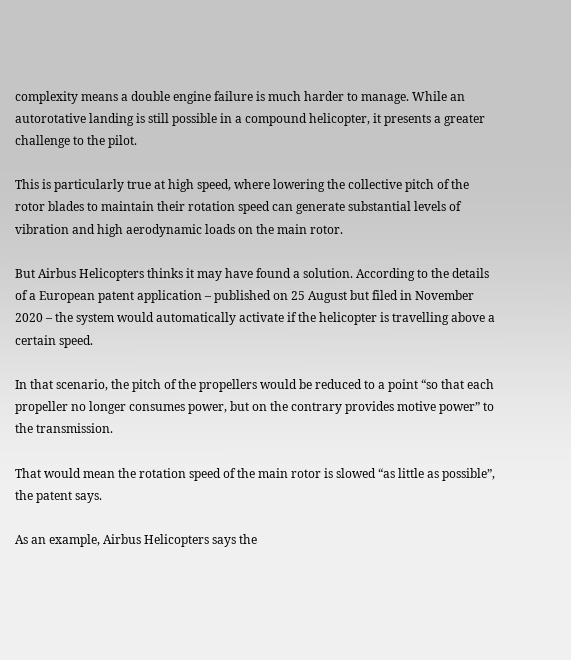complexity means a double engine failure is much harder to manage. While an autorotative landing is still possible in a compound helicopter, it presents a greater challenge to the pilot.

This is particularly true at high speed, where lowering the collective pitch of the rotor blades to maintain their rotation speed can generate substantial levels of vibration and high aerodynamic loads on the main rotor.

But Airbus Helicopters thinks it may have found a solution. According to the details of a European patent application – published on 25 August but filed in November 2020 – the system would automatically activate if the helicopter is travelling above a certain speed.

In that scenario, the pitch of the propellers would be reduced to a point “so that each propeller no longer consumes power, but on the contrary provides motive power” to the transmission.

That would mean the rotation speed of the main rotor is slowed “as little as possible”, the patent says.

As an example, Airbus Helicopters says the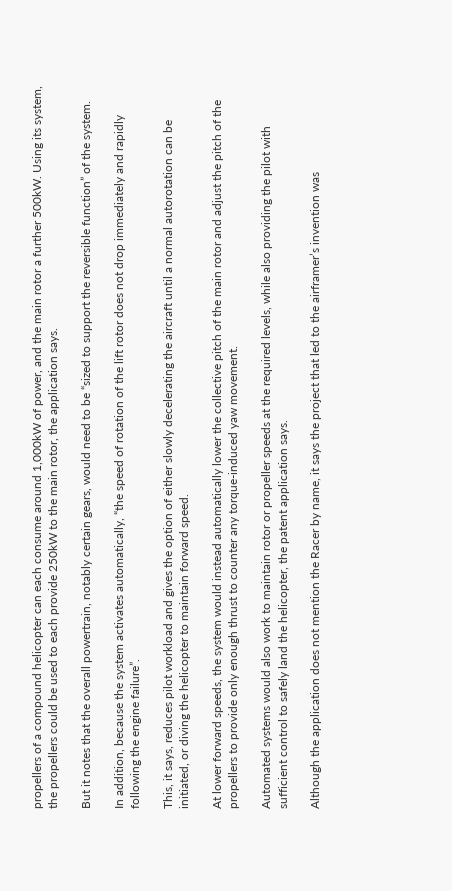propellers of a compound helicopter can each consume around 1,000kW of power, and the main rotor a further 500kW. Using its system, the propellers could be used to each provide 250kW to the main rotor, the application says.

But it notes that the overall powertrain, notably certain gears, would need to be “sized to support the reversible function” of the system.

In addition, because the system activates automatically, “the speed of rotation of the lift rotor does not drop immediately and rapidly following the engine failure”.

This, it says, reduces pilot workload and gives the option of either slowly decelerating the aircraft until a normal autorotation can be initiated, or diving the helicopter to maintain forward speed.

At lower forward speeds, the system would instead automatically lower the collective pitch of the main rotor and adjust the pitch of the propellers to provide only enough thrust to counter any torque-induced yaw movement.

Automated systems would also work to maintain rotor or propeller speeds at the required levels, while also providing the pilot with sufficient control to safely land the helicopter, the patent application says.

Although the application does not mention the Racer by name, it says the project that led to the airframer’s invention was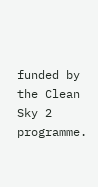funded by the Clean Sky 2 programme.